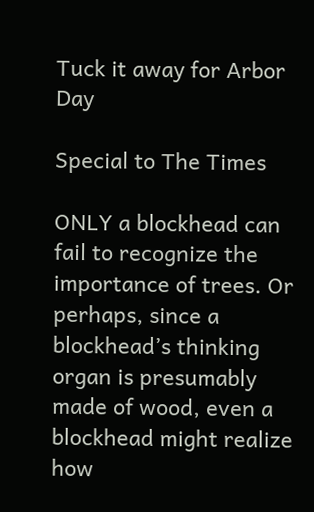Tuck it away for Arbor Day

Special to The Times

ONLY a blockhead can fail to recognize the importance of trees. Or perhaps, since a blockhead’s thinking organ is presumably made of wood, even a blockhead might realize how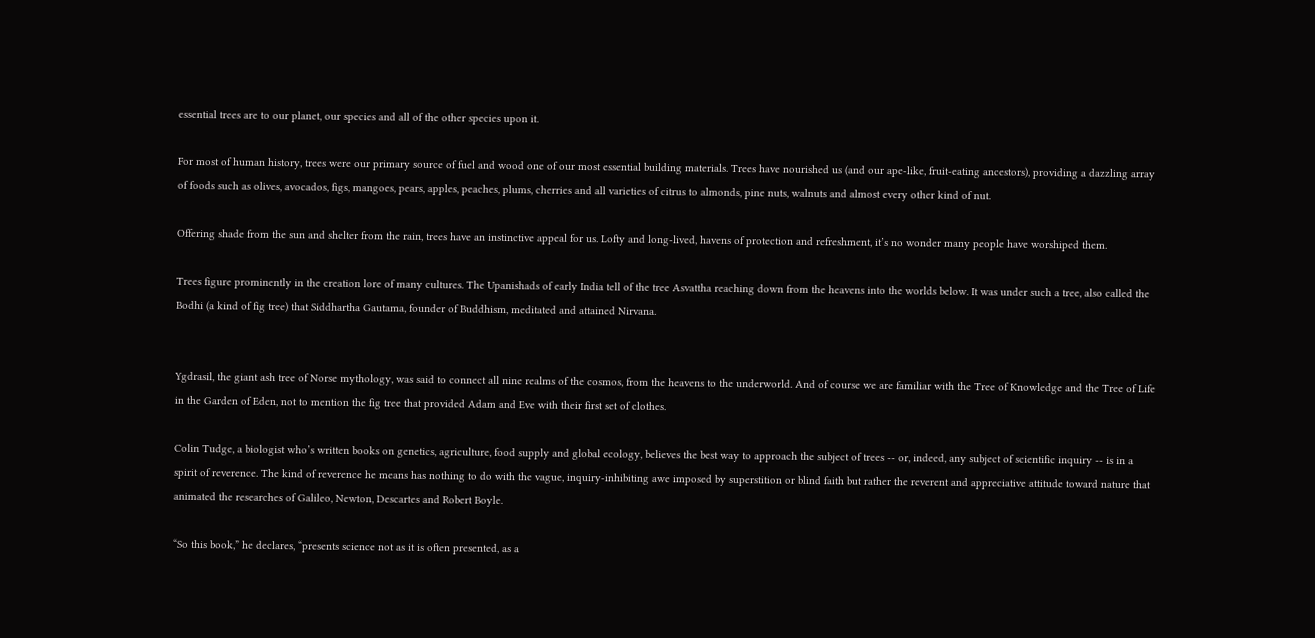essential trees are to our planet, our species and all of the other species upon it.

For most of human history, trees were our primary source of fuel and wood one of our most essential building materials. Trees have nourished us (and our ape-like, fruit-eating ancestors), providing a dazzling array of foods such as olives, avocados, figs, mangoes, pears, apples, peaches, plums, cherries and all varieties of citrus to almonds, pine nuts, walnuts and almost every other kind of nut.

Offering shade from the sun and shelter from the rain, trees have an instinctive appeal for us. Lofty and long-lived, havens of protection and refreshment, it’s no wonder many people have worshiped them.

Trees figure prominently in the creation lore of many cultures. The Upanishads of early India tell of the tree Asvattha reaching down from the heavens into the worlds below. It was under such a tree, also called the Bodhi (a kind of fig tree) that Siddhartha Gautama, founder of Buddhism, meditated and attained Nirvana.


Ygdrasil, the giant ash tree of Norse mythology, was said to connect all nine realms of the cosmos, from the heavens to the underworld. And of course we are familiar with the Tree of Knowledge and the Tree of Life in the Garden of Eden, not to mention the fig tree that provided Adam and Eve with their first set of clothes.

Colin Tudge, a biologist who’s written books on genetics, agriculture, food supply and global ecology, believes the best way to approach the subject of trees -- or, indeed, any subject of scientific inquiry -- is in a spirit of reverence. The kind of reverence he means has nothing to do with the vague, inquiry-inhibiting awe imposed by superstition or blind faith but rather the reverent and appreciative attitude toward nature that animated the researches of Galileo, Newton, Descartes and Robert Boyle.

“So this book,” he declares, “presents science not as it is often presented, as a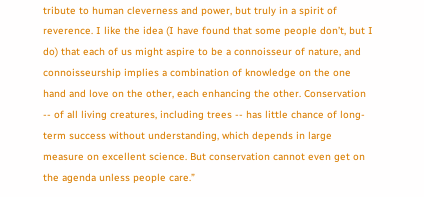tribute to human cleverness and power, but truly in a spirit of reverence. I like the idea (I have found that some people don’t, but I do) that each of us might aspire to be a connoisseur of nature, and connoisseurship implies a combination of knowledge on the one hand and love on the other, each enhancing the other. Conservation -- of all living creatures, including trees -- has little chance of long-term success without understanding, which depends in large measure on excellent science. But conservation cannot even get on the agenda unless people care.”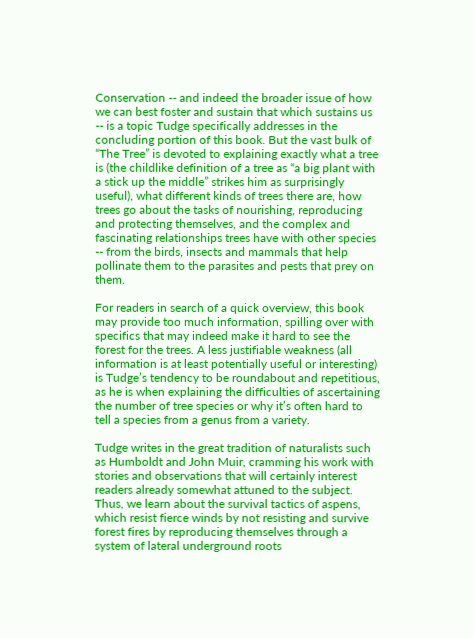Conservation -- and indeed the broader issue of how we can best foster and sustain that which sustains us -- is a topic Tudge specifically addresses in the concluding portion of this book. But the vast bulk of “The Tree” is devoted to explaining exactly what a tree is (the childlike definition of a tree as “a big plant with a stick up the middle” strikes him as surprisingly useful), what different kinds of trees there are, how trees go about the tasks of nourishing, reproducing and protecting themselves, and the complex and fascinating relationships trees have with other species -- from the birds, insects and mammals that help pollinate them to the parasites and pests that prey on them.

For readers in search of a quick overview, this book may provide too much information, spilling over with specifics that may indeed make it hard to see the forest for the trees. A less justifiable weakness (all information is at least potentially useful or interesting) is Tudge’s tendency to be roundabout and repetitious, as he is when explaining the difficulties of ascertaining the number of tree species or why it’s often hard to tell a species from a genus from a variety.

Tudge writes in the great tradition of naturalists such as Humboldt and John Muir, cramming his work with stories and observations that will certainly interest readers already somewhat attuned to the subject. Thus, we learn about the survival tactics of aspens, which resist fierce winds by not resisting and survive forest fires by reproducing themselves through a system of lateral underground roots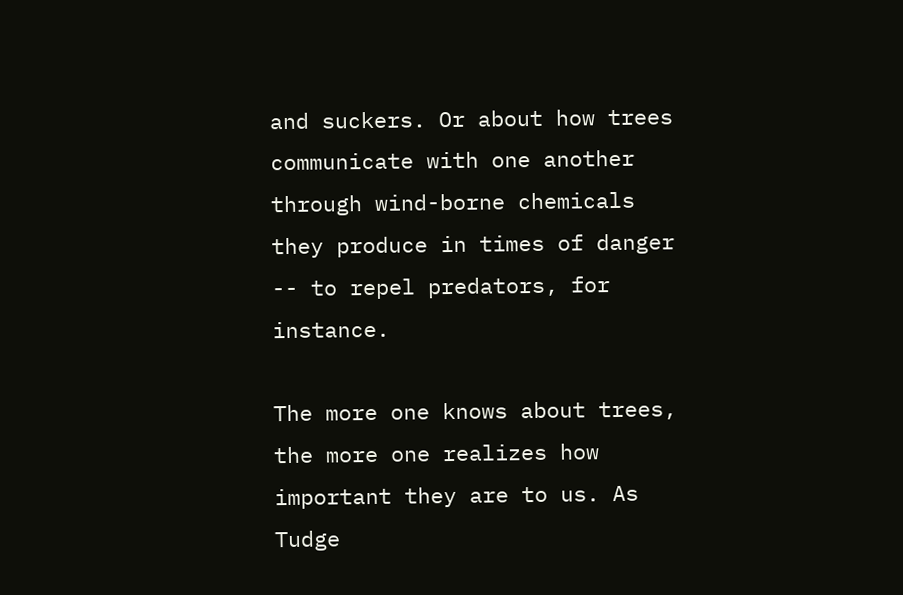and suckers. Or about how trees communicate with one another through wind-borne chemicals they produce in times of danger -- to repel predators, for instance.

The more one knows about trees, the more one realizes how important they are to us. As Tudge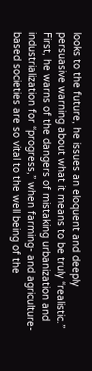looks to the future, he issues an eloquent and deeply persuasive warning about what it means to be truly “realistic.” First, he warns of the dangers of mistaking urbanization and industrialization for “progress,” when farming- and agriculture-based societies are so vital to the well being of the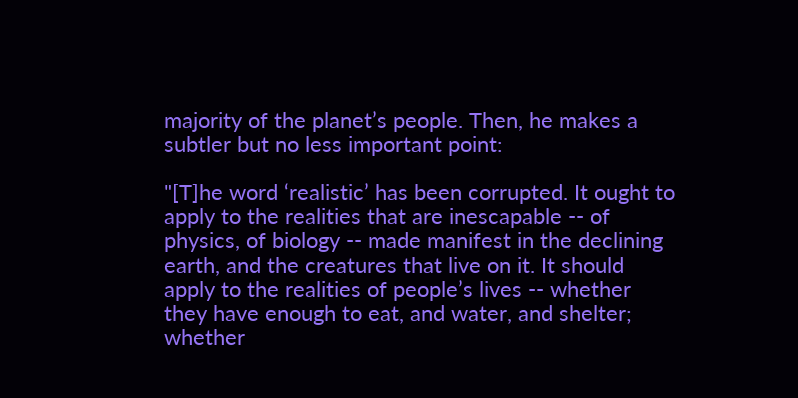majority of the planet’s people. Then, he makes a subtler but no less important point:

"[T]he word ‘realistic’ has been corrupted. It ought to apply to the realities that are inescapable -- of physics, of biology -- made manifest in the declining earth, and the creatures that live on it. It should apply to the realities of people’s lives -- whether they have enough to eat, and water, and shelter; whether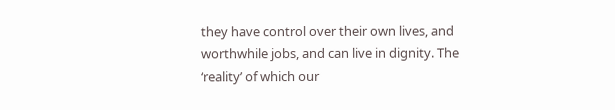they have control over their own lives, and worthwhile jobs, and can live in dignity. The ‘reality’ of which our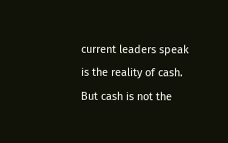current leaders speak is the reality of cash. But cash is not the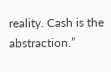reality. Cash is the abstraction.”